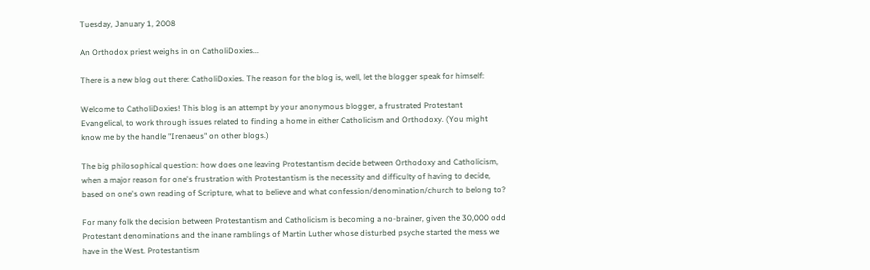Tuesday, January 1, 2008

An Orthodox priest weighs in on CatholiDoxies...

There is a new blog out there: CatholiDoxies. The reason for the blog is, well, let the blogger speak for himself:

Welcome to CatholiDoxies! This blog is an attempt by your anonymous blogger, a frustrated Protestant Evangelical, to work through issues related to finding a home in either Catholicism and Orthodoxy. (You might know me by the handle "Irenaeus" on other blogs.)

The big philosophical question: how does one leaving Protestantism decide between Orthodoxy and Catholicism, when a major reason for one's frustration with Protestantism is the necessity and difficulty of having to decide, based on one's own reading of Scripture, what to believe and what confession/denomination/church to belong to?

For many folk the decision between Protestantism and Catholicism is becoming a no-brainer, given the 30,000 odd Protestant denominations and the inane ramblings of Martin Luther whose disturbed psyche started the mess we have in the West. Protestantism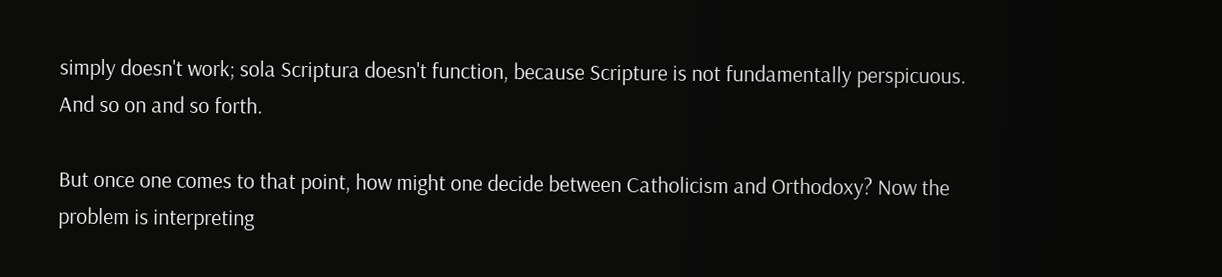simply doesn't work; sola Scriptura doesn't function, because Scripture is not fundamentally perspicuous. And so on and so forth.

But once one comes to that point, how might one decide between Catholicism and Orthodoxy? Now the problem is interpreting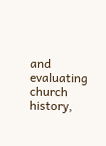and evaluating church history,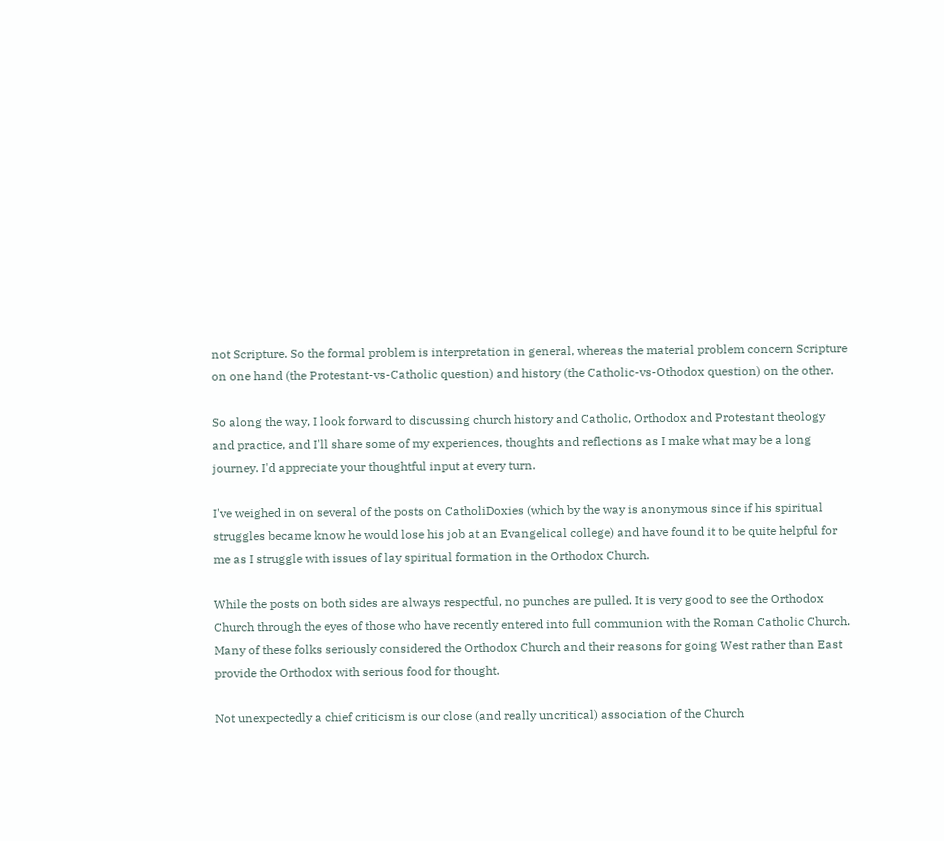not Scripture. So the formal problem is interpretation in general, whereas the material problem concern Scripture on one hand (the Protestant-vs-Catholic question) and history (the Catholic-vs-Othodox question) on the other.

So along the way, I look forward to discussing church history and Catholic, Orthodox and Protestant theology and practice, and I'll share some of my experiences, thoughts and reflections as I make what may be a long journey. I'd appreciate your thoughtful input at every turn.

I've weighed in on several of the posts on CatholiDoxies (which by the way is anonymous since if his spiritual struggles became know he would lose his job at an Evangelical college) and have found it to be quite helpful for me as I struggle with issues of lay spiritual formation in the Orthodox Church.

While the posts on both sides are always respectful, no punches are pulled. It is very good to see the Orthodox Church through the eyes of those who have recently entered into full communion with the Roman Catholic Church. Many of these folks seriously considered the Orthodox Church and their reasons for going West rather than East provide the Orthodox with serious food for thought.

Not unexpectedly a chief criticism is our close (and really uncritical) association of the Church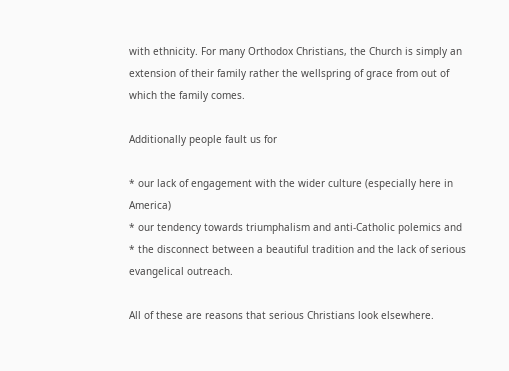with ethnicity. For many Orthodox Christians, the Church is simply an extension of their family rather the wellspring of grace from out of which the family comes.

Additionally people fault us for

* our lack of engagement with the wider culture (especially here in America)
* our tendency towards triumphalism and anti-Catholic polemics and
* the disconnect between a beautiful tradition and the lack of serious evangelical outreach.

All of these are reasons that serious Christians look elsewhere.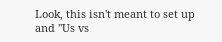Look, this isn't meant to set up and "Us vs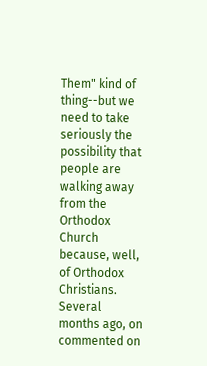Them" kind of thing--but we need to take seriously the possibility that people are walking away from the Orthodox Church because, well, of Orthodox Christians. Several months ago, on commented on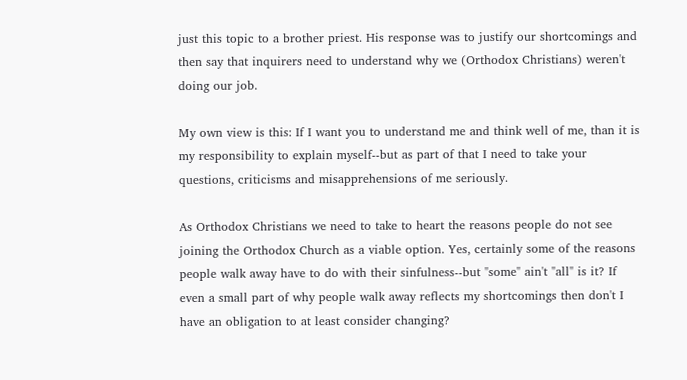just this topic to a brother priest. His response was to justify our shortcomings and then say that inquirers need to understand why we (Orthodox Christians) weren't doing our job.

My own view is this: If I want you to understand me and think well of me, than it is my responsibility to explain myself--but as part of that I need to take your questions, criticisms and misapprehensions of me seriously.

As Orthodox Christians we need to take to heart the reasons people do not see joining the Orthodox Church as a viable option. Yes, certainly some of the reasons people walk away have to do with their sinfulness--but "some" ain't "all" is it? If even a small part of why people walk away reflects my shortcomings then don't I have an obligation to at least consider changing?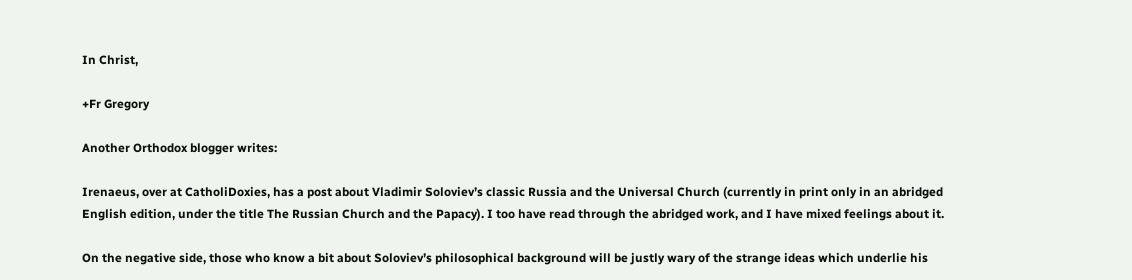In Christ,

+Fr Gregory

Another Orthodox blogger writes:

Irenaeus, over at CatholiDoxies, has a post about Vladimir Soloviev’s classic Russia and the Universal Church (currently in print only in an abridged English edition, under the title The Russian Church and the Papacy). I too have read through the abridged work, and I have mixed feelings about it.

On the negative side, those who know a bit about Soloviev’s philosophical background will be justly wary of the strange ideas which underlie his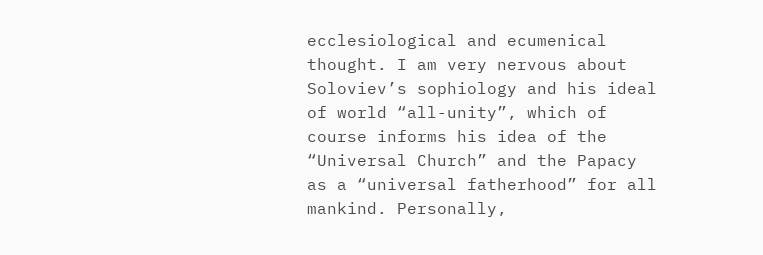ecclesiological and ecumenical thought. I am very nervous about Soloviev’s sophiology and his ideal of world “all-unity”, which of course informs his idea of the “Universal Church” and the Papacy as a “universal fatherhood” for all mankind. Personally,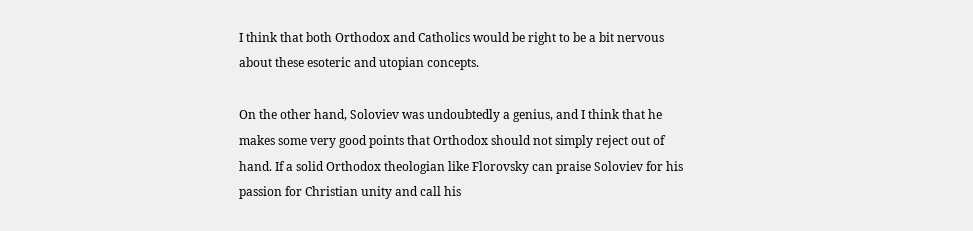I think that both Orthodox and Catholics would be right to be a bit nervous about these esoteric and utopian concepts.

On the other hand, Soloviev was undoubtedly a genius, and I think that he makes some very good points that Orthodox should not simply reject out of hand. If a solid Orthodox theologian like Florovsky can praise Soloviev for his passion for Christian unity and call his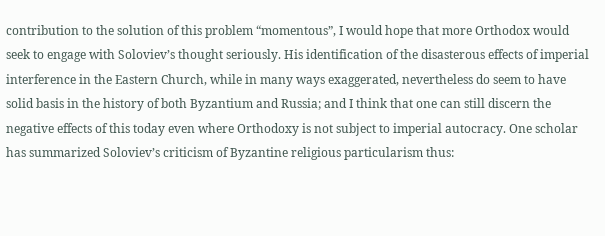contribution to the solution of this problem “momentous”, I would hope that more Orthodox would seek to engage with Soloviev’s thought seriously. His identification of the disasterous effects of imperial interference in the Eastern Church, while in many ways exaggerated, nevertheless do seem to have solid basis in the history of both Byzantium and Russia; and I think that one can still discern the negative effects of this today even where Orthodoxy is not subject to imperial autocracy. One scholar has summarized Soloviev’s criticism of Byzantine religious particularism thus: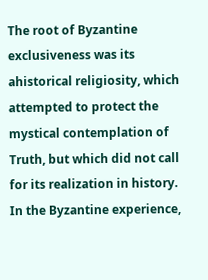The root of Byzantine exclusiveness was its ahistorical religiosity, which attempted to protect the mystical contemplation of Truth, but which did not call for its realization in history. In the Byzantine experience,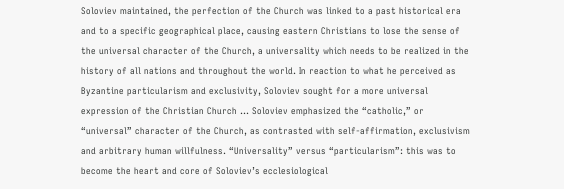Soloviev maintained, the perfection of the Church was linked to a past historical era and to a specific geographical place, causing eastern Christians to lose the sense of the universal character of the Church, a universality which needs to be realized in the history of all nations and throughout the world. In reaction to what he perceived as Byzantine particularism and exclusivity, Soloviev sought for a more universal expression of the Christian Church … Soloviev emphasized the “catholic,” or “universal” character of the Church, as contrasted with self-affirmation, exclusivism and arbitrary human willfulness. “Universality” versus “particularism”: this was to become the heart and core of Soloviev’s ecclesiological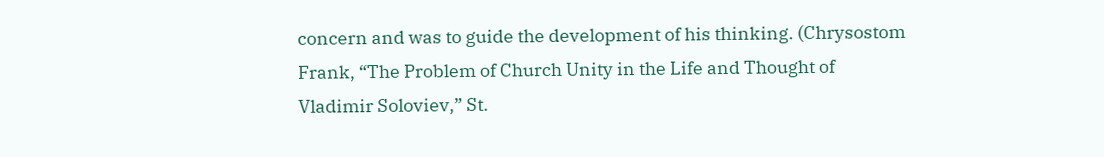concern and was to guide the development of his thinking. (Chrysostom Frank, “The Problem of Church Unity in the Life and Thought of Vladimir Soloviev,” St.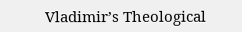Vladimir’s Theological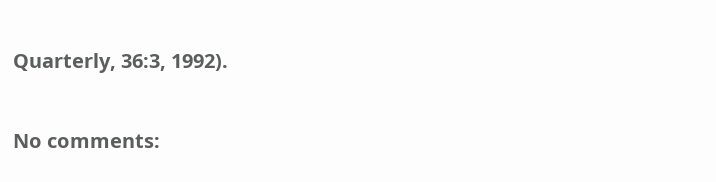Quarterly, 36:3, 1992).

No comments: